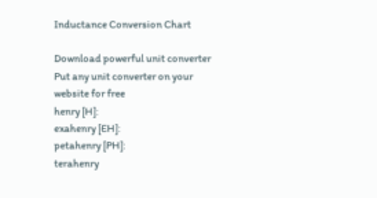Inductance Conversion Chart

Download powerful unit converter
Put any unit converter on your website for free
henry [H]:
exahenry [EH]:
petahenry [PH]:
terahenry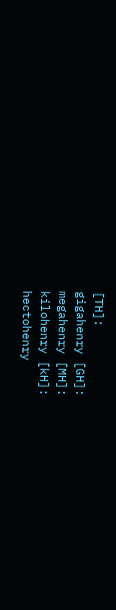[TH]:
gigahenry [GH]:
megahenry [MH]:
kilohenry [kH]:
hectohenry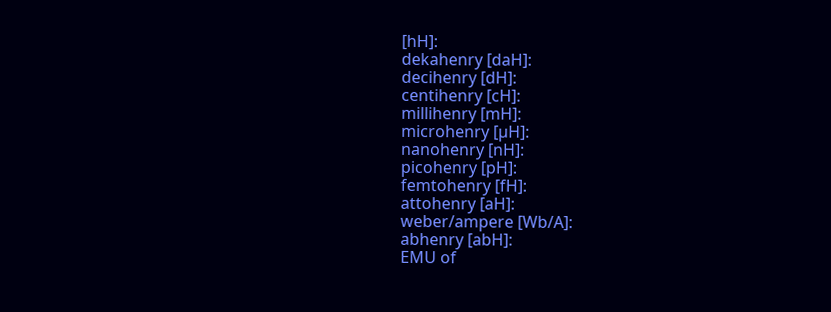[hH]:
dekahenry [daH]:
decihenry [dH]:
centihenry [cH]:
millihenry [mH]:
microhenry [µH]:
nanohenry [nH]:
picohenry [pH]:
femtohenry [fH]:
attohenry [aH]:
weber/ampere [Wb/A]:
abhenry [abH]:
EMU of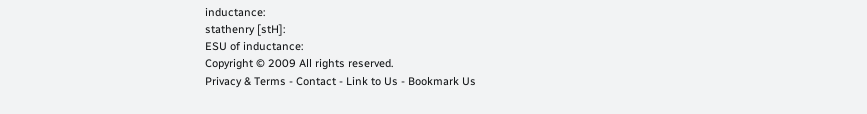inductance:
stathenry [stH]:
ESU of inductance:
Copyright © 2009 All rights reserved.
Privacy & Terms - Contact - Link to Us - Bookmark Us